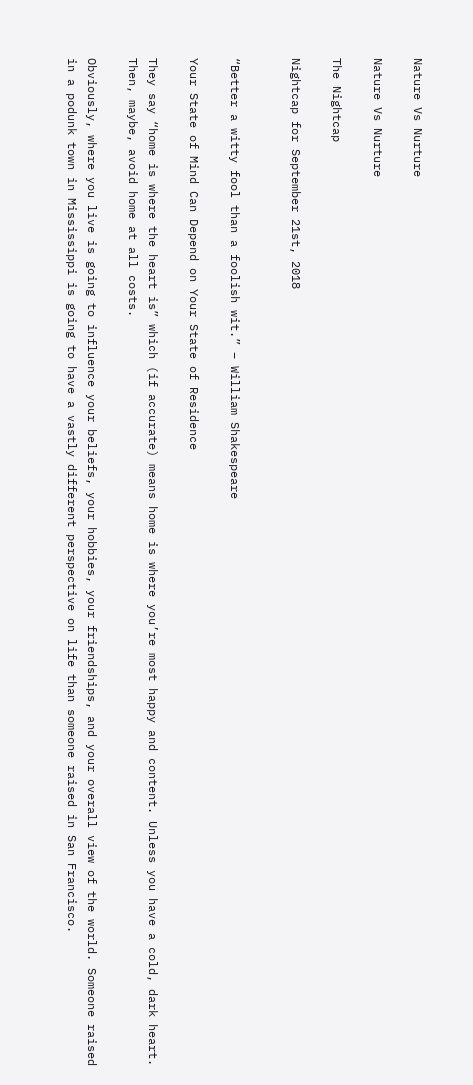Nature Vs Nurture

Nature Vs Nurture

The Nightcap

Nightcap for September 21st, 2018


“Better a witty fool than a foolish wit.” – William Shakespeare

Your State of Mind Can Depend on Your State of Residence

They say “home is where the heart is” which (if accurate) means home is where you’re most happy and content. Unless you have a cold, dark heart. Then, maybe, avoid home at all costs.

Obviously, where you live is going to influence your beliefs, your hobbies, your friendships, and your overall view of the world. Someone raised in a podunk town in Mississippi is going to have a vastly different perspective on life than someone raised in San Francisco.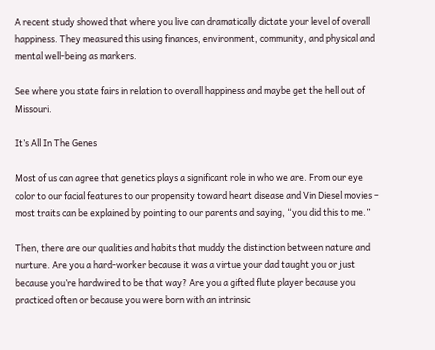A recent study showed that where you live can dramatically dictate your level of overall happiness. They measured this using finances, environment, community, and physical and mental well-being as markers.

See where you state fairs in relation to overall happiness and maybe get the hell out of Missouri.

It’s All In The Genes

Most of us can agree that genetics plays a significant role in who we are. From our eye color to our facial features to our propensity toward heart disease and Vin Diesel movies – most traits can be explained by pointing to our parents and saying, “you did this to me.”

Then, there are our qualities and habits that muddy the distinction between nature and nurture. Are you a hard-worker because it was a virtue your dad taught you or just because you’re hardwired to be that way? Are you a gifted flute player because you practiced often or because you were born with an intrinsic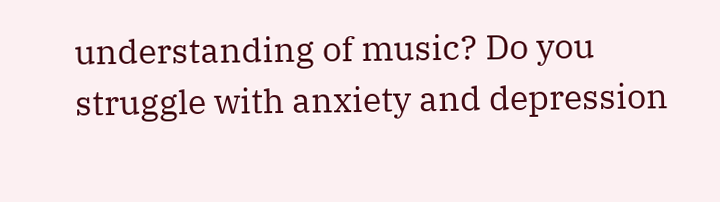understanding of music? Do you struggle with anxiety and depression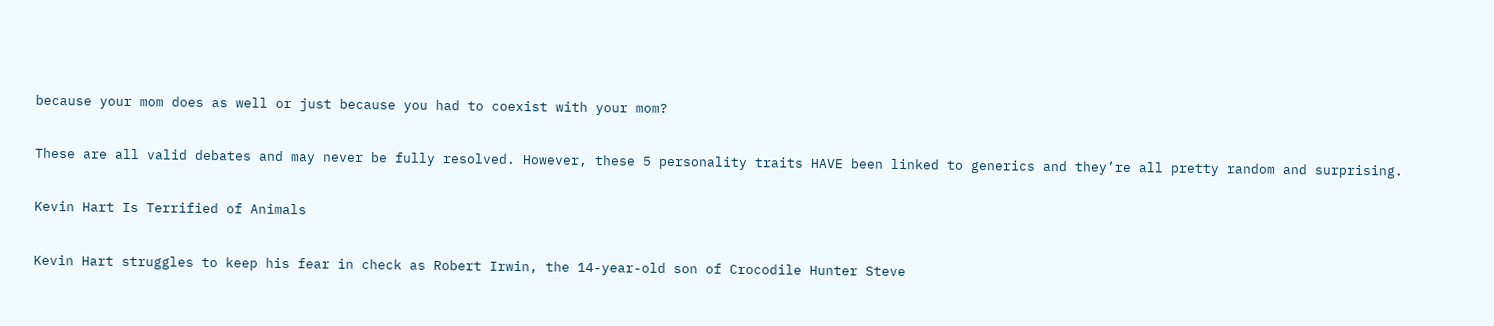because your mom does as well or just because you had to coexist with your mom?

These are all valid debates and may never be fully resolved. However, these 5 personality traits HAVE been linked to generics and they’re all pretty random and surprising.

Kevin Hart Is Terrified of Animals

Kevin Hart struggles to keep his fear in check as Robert Irwin, the 14-year-old son of Crocodile Hunter Steve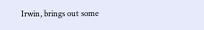Irwin, brings out some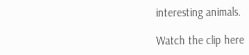interesting animals.

Watch the clip here